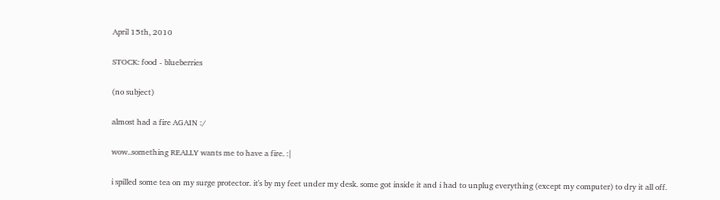April 15th, 2010

STOCK: food - blueberries

(no subject)

almost had a fire AGAIN :/

wow..something REALLY wants me to have a fire. :|

i spilled some tea on my surge protector. it's by my feet under my desk. some got inside it and i had to unplug everything (except my computer) to dry it all off.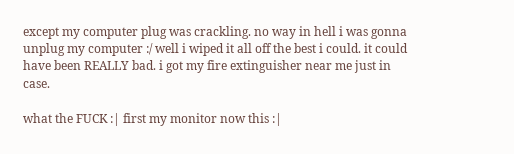except my computer plug was crackling. no way in hell i was gonna unplug my computer :/ well i wiped it all off the best i could. it could have been REALLY bad. i got my fire extinguisher near me just in case.

what the FUCK :| first my monitor now this :|